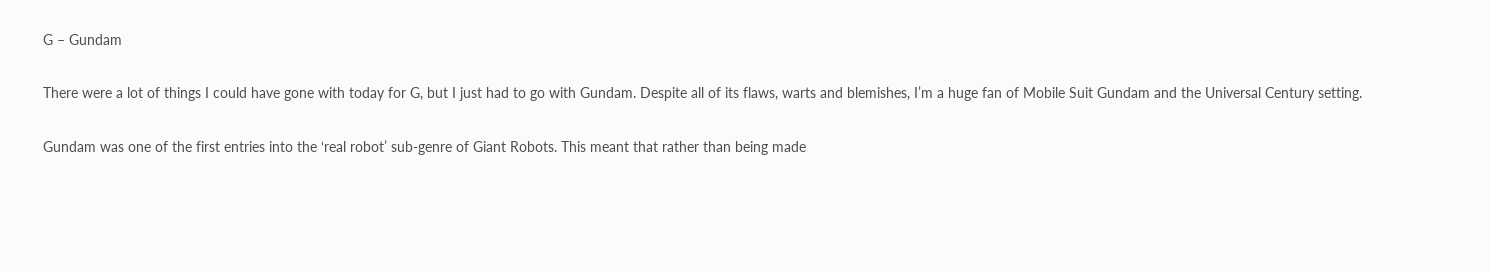G – Gundam

There were a lot of things I could have gone with today for G, but I just had to go with Gundam. Despite all of its flaws, warts and blemishes, I’m a huge fan of Mobile Suit Gundam and the Universal Century setting.

Gundam was one of the first entries into the ‘real robot’ sub-genre of Giant Robots. This meant that rather than being made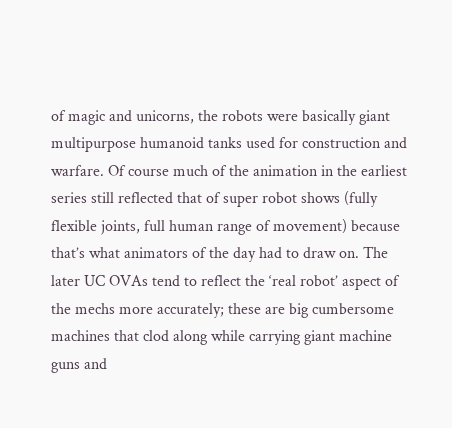of magic and unicorns, the robots were basically giant multipurpose humanoid tanks used for construction and warfare. Of course much of the animation in the earliest series still reflected that of super robot shows (fully flexible joints, full human range of movement) because that’s what animators of the day had to draw on. The later UC OVAs tend to reflect the ‘real robot’ aspect of the mechs more accurately; these are big cumbersome machines that clod along while carrying giant machine guns and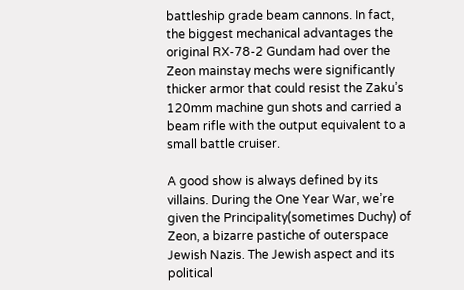battleship grade beam cannons. In fact, the biggest mechanical advantages the original RX-78-2 Gundam had over the Zeon mainstay mechs were significantly thicker armor that could resist the Zaku’s 120mm machine gun shots and carried a beam rifle with the output equivalent to a small battle cruiser.

A good show is always defined by its villains. During the One Year War, we’re given the Principality(sometimes Duchy) of Zeon, a bizarre pastiche of outerspace Jewish Nazis. The Jewish aspect and its political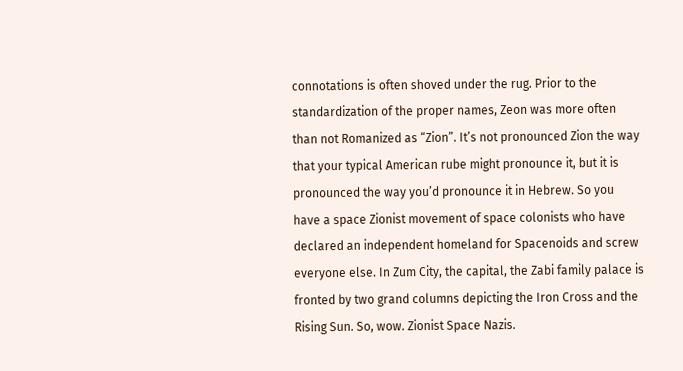connotations is often shoved under the rug. Prior to the standardization of the proper names, Zeon was more often than not Romanized as “Zion”. It’s not pronounced Zion the way that your typical American rube might pronounce it, but it is pronounced the way you’d pronounce it in Hebrew. So you have a space Zionist movement of space colonists who have declared an independent homeland for Spacenoids and screw everyone else. In Zum City, the capital, the Zabi family palace is fronted by two grand columns depicting the Iron Cross and the Rising Sun. So, wow. Zionist Space Nazis.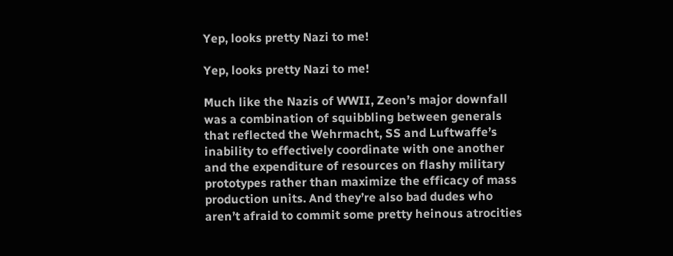Yep, looks pretty Nazi to me!

Yep, looks pretty Nazi to me!

Much like the Nazis of WWII, Zeon’s major downfall was a combination of squibbling between generals that reflected the Wehrmacht, SS and Luftwaffe’s inability to effectively coordinate with one another and the expenditure of resources on flashy military prototypes rather than maximize the efficacy of mass production units. And they’re also bad dudes who aren’t afraid to commit some pretty heinous atrocities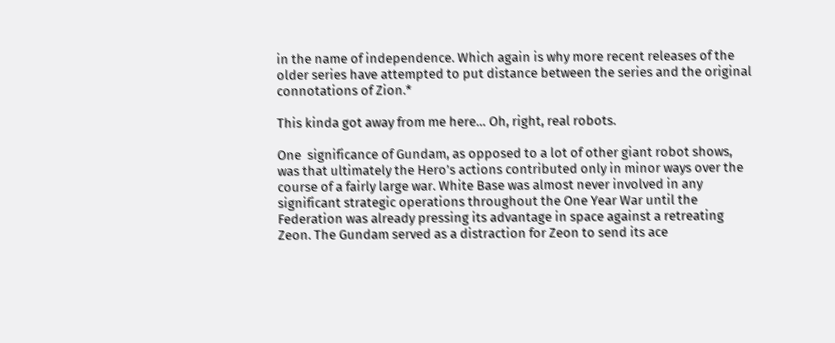in the name of independence. Which again is why more recent releases of the older series have attempted to put distance between the series and the original connotations of Zion.*

This kinda got away from me here… Oh, right, real robots.

One  significance of Gundam, as opposed to a lot of other giant robot shows, was that ultimately the Hero’s actions contributed only in minor ways over the course of a fairly large war. White Base was almost never involved in any significant strategic operations throughout the One Year War until the Federation was already pressing its advantage in space against a retreating Zeon. The Gundam served as a distraction for Zeon to send its ace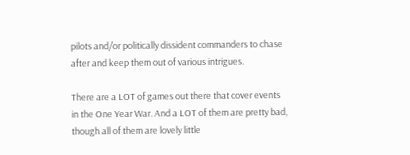pilots and/or politically dissident commanders to chase after and keep them out of various intrigues.

There are a LOT of games out there that cover events in the One Year War. And a LOT of them are pretty bad, though all of them are lovely little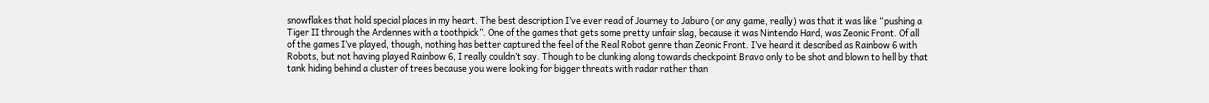snowflakes that hold special places in my heart. The best description I’ve ever read of Journey to Jaburo (or any game, really) was that it was like “pushing a Tiger II through the Ardennes with a toothpick”. One of the games that gets some pretty unfair slag, because it was Nintendo Hard, was Zeonic Front. Of all of the games I’ve played, though, nothing has better captured the feel of the Real Robot genre than Zeonic Front. I’ve heard it described as Rainbow 6 with Robots, but not having played Rainbow 6, I really couldn’t say. Though to be clunking along towards checkpoint Bravo only to be shot and blown to hell by that tank hiding behind a cluster of trees because you were looking for bigger threats with radar rather than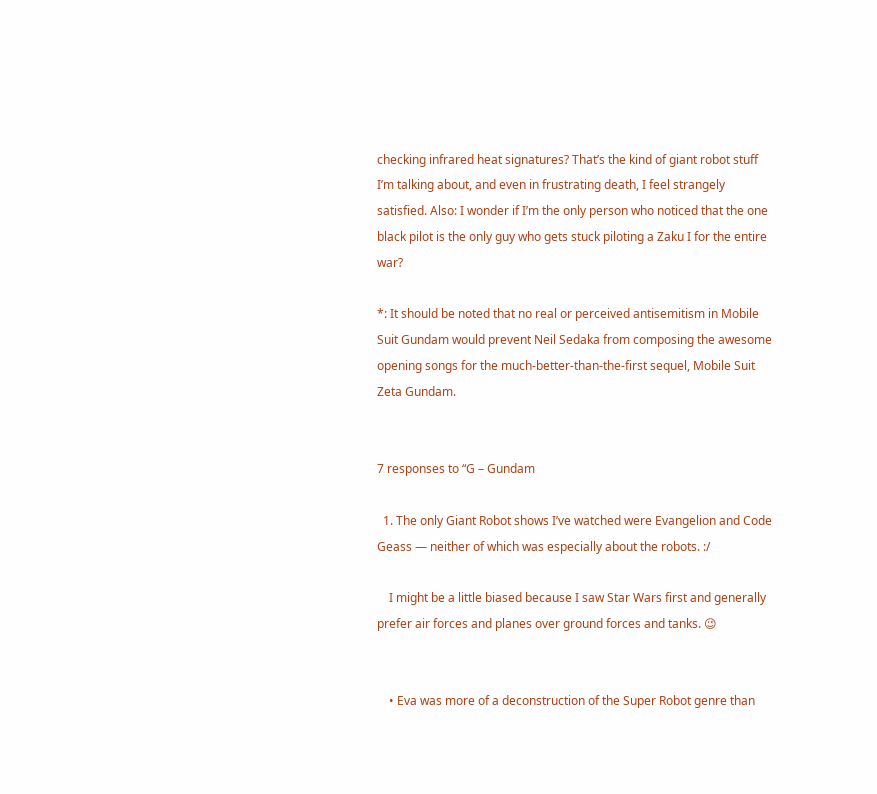checking infrared heat signatures? That’s the kind of giant robot stuff I’m talking about, and even in frustrating death, I feel strangely satisfied. Also: I wonder if I’m the only person who noticed that the one black pilot is the only guy who gets stuck piloting a Zaku I for the entire war?

*: It should be noted that no real or perceived antisemitism in Mobile Suit Gundam would prevent Neil Sedaka from composing the awesome opening songs for the much-better-than-the-first sequel, Mobile Suit Zeta Gundam.


7 responses to “G – Gundam

  1. The only Giant Robot shows I’ve watched were Evangelion and Code Geass — neither of which was especially about the robots. :/

    I might be a little biased because I saw Star Wars first and generally prefer air forces and planes over ground forces and tanks. 😉


    • Eva was more of a deconstruction of the Super Robot genre than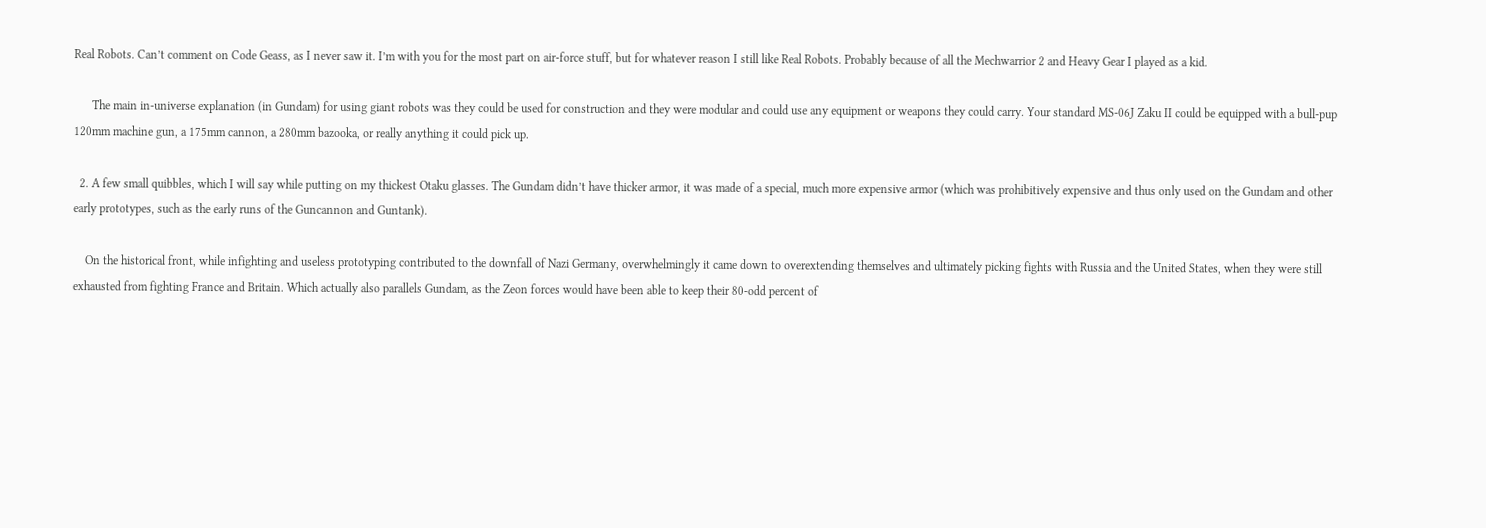Real Robots. Can’t comment on Code Geass, as I never saw it. I’m with you for the most part on air-force stuff, but for whatever reason I still like Real Robots. Probably because of all the Mechwarrior 2 and Heavy Gear I played as a kid.

      The main in-universe explanation (in Gundam) for using giant robots was they could be used for construction and they were modular and could use any equipment or weapons they could carry. Your standard MS-06J Zaku II could be equipped with a bull-pup 120mm machine gun, a 175mm cannon, a 280mm bazooka, or really anything it could pick up.

  2. A few small quibbles, which I will say while putting on my thickest Otaku glasses. The Gundam didn’t have thicker armor, it was made of a special, much more expensive armor (which was prohibitively expensive and thus only used on the Gundam and other early prototypes, such as the early runs of the Guncannon and Guntank).

    On the historical front, while infighting and useless prototyping contributed to the downfall of Nazi Germany, overwhelmingly it came down to overextending themselves and ultimately picking fights with Russia and the United States, when they were still exhausted from fighting France and Britain. Which actually also parallels Gundam, as the Zeon forces would have been able to keep their 80-odd percent of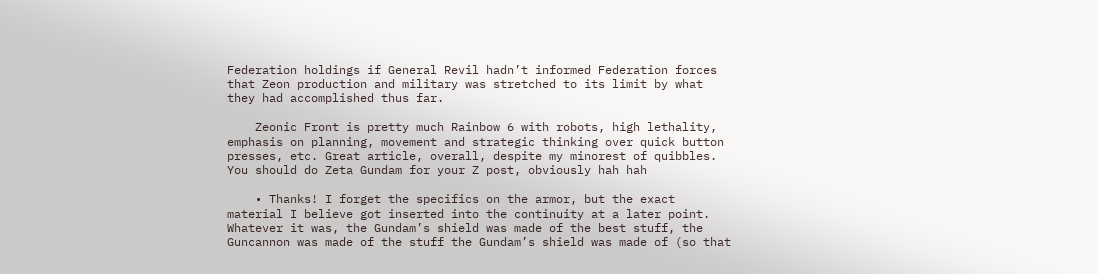Federation holdings if General Revil hadn’t informed Federation forces that Zeon production and military was stretched to its limit by what they had accomplished thus far.

    Zeonic Front is pretty much Rainbow 6 with robots, high lethality, emphasis on planning, movement and strategic thinking over quick button presses, etc. Great article, overall, despite my minorest of quibbles. You should do Zeta Gundam for your Z post, obviously hah hah

    • Thanks! I forget the specifics on the armor, but the exact material I believe got inserted into the continuity at a later point. Whatever it was, the Gundam’s shield was made of the best stuff, the Guncannon was made of the stuff the Gundam’s shield was made of (so that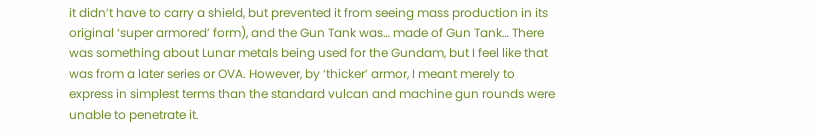it didn’t have to carry a shield, but prevented it from seeing mass production in its original ‘super armored’ form), and the Gun Tank was… made of Gun Tank… There was something about Lunar metals being used for the Gundam, but I feel like that was from a later series or OVA. However, by ‘thicker’ armor, I meant merely to express in simplest terms than the standard vulcan and machine gun rounds were unable to penetrate it.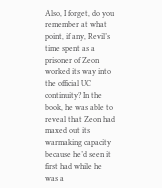Also, I forget, do you remember at what point, if any, Revil’s time spent as a prisoner of Zeon worked its way into the official UC continuity? In the book, he was able to reveal that Zeon had maxed out its warmaking capacity because he’d seen it first had while he was a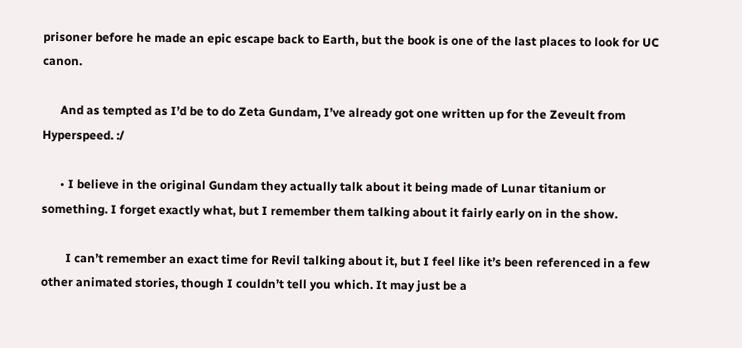prisoner before he made an epic escape back to Earth, but the book is one of the last places to look for UC canon.

      And as tempted as I’d be to do Zeta Gundam, I’ve already got one written up for the Zeveult from Hyperspeed. :/

      • I believe in the original Gundam they actually talk about it being made of Lunar titanium or something. I forget exactly what, but I remember them talking about it fairly early on in the show.

        I can’t remember an exact time for Revil talking about it, but I feel like it’s been referenced in a few other animated stories, though I couldn’t tell you which. It may just be a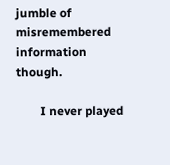jumble of misremembered information though.

        I never played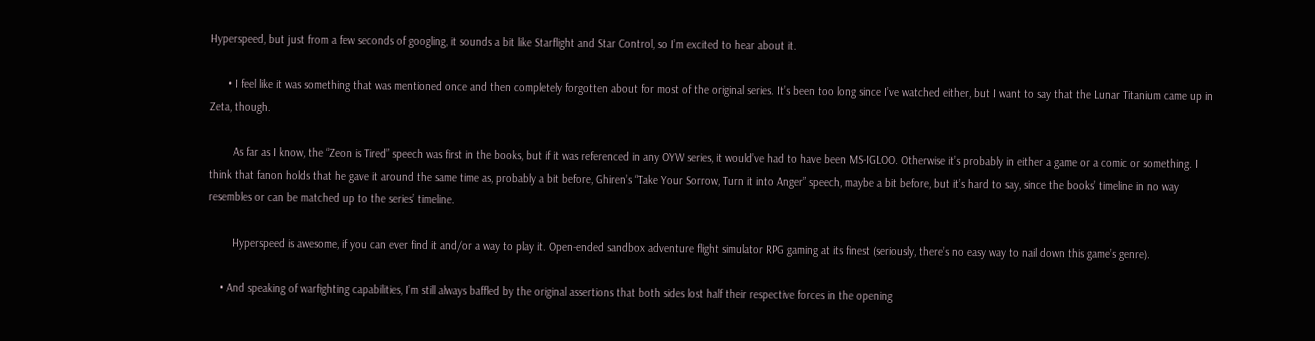Hyperspeed, but just from a few seconds of googling, it sounds a bit like Starflight and Star Control, so I’m excited to hear about it.

      • I feel like it was something that was mentioned once and then completely forgotten about for most of the original series. It’s been too long since I’ve watched either, but I want to say that the Lunar Titanium came up in Zeta, though.

        As far as I know, the “Zeon is Tired” speech was first in the books, but if it was referenced in any OYW series, it would’ve had to have been MS-IGLOO. Otherwise it’s probably in either a game or a comic or something. I think that fanon holds that he gave it around the same time as, probably a bit before, Ghiren’s “Take Your Sorrow, Turn it into Anger” speech, maybe a bit before, but it’s hard to say, since the books’ timeline in no way resembles or can be matched up to the series’ timeline.

        Hyperspeed is awesome, if you can ever find it and/or a way to play it. Open-ended sandbox adventure flight simulator RPG gaming at its finest (seriously, there’s no easy way to nail down this game’s genre).

    • And speaking of warfighting capabilities, I’m still always baffled by the original assertions that both sides lost half their respective forces in the opening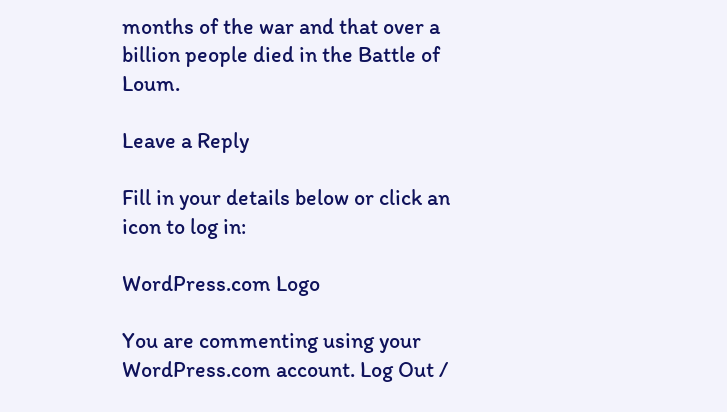months of the war and that over a billion people died in the Battle of Loum.

Leave a Reply

Fill in your details below or click an icon to log in:

WordPress.com Logo

You are commenting using your WordPress.com account. Log Out /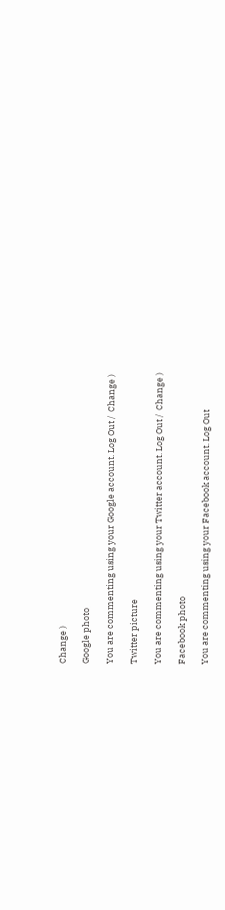Change )

Google photo

You are commenting using your Google account. Log Out /  Change )

Twitter picture

You are commenting using your Twitter account. Log Out /  Change )

Facebook photo

You are commenting using your Facebook account. Log Out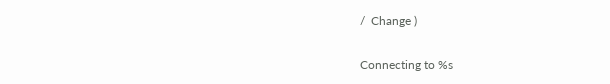/  Change )

Connecting to %s